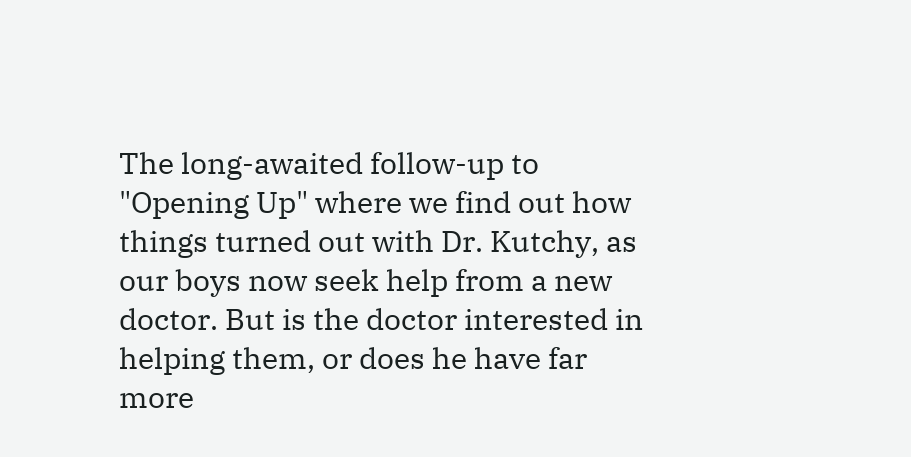The long-awaited follow-up to "Opening Up" where we find out how things turned out with Dr. Kutchy, as our boys now seek help from a new doctor. But is the doctor interested in helping them, or does he have far more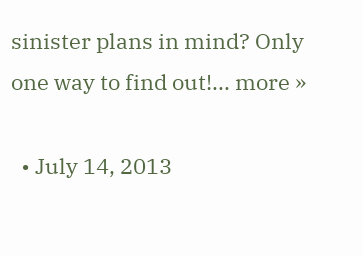sinister plans in mind? Only one way to find out!... more »

  • July 14, 2013